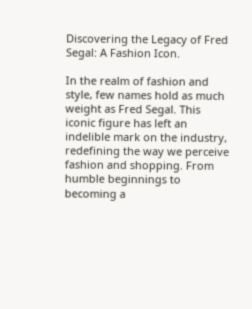Discovering the Legacy of Fred Segal: A Fashion Icon.

In the realm of fashion and style, few names hold as much weight as Fred Segal. This iconic figure has left an indelible mark on the industry, redefining the way we perceive fashion and shopping. From humble beginnings to becoming a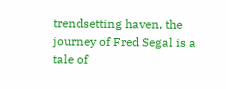trendsetting haven, the journey of Fred Segal is a tale of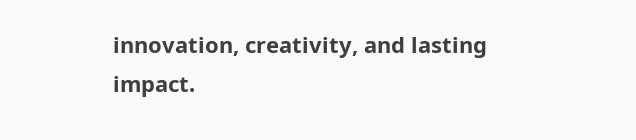innovation, creativity, and lasting impact.